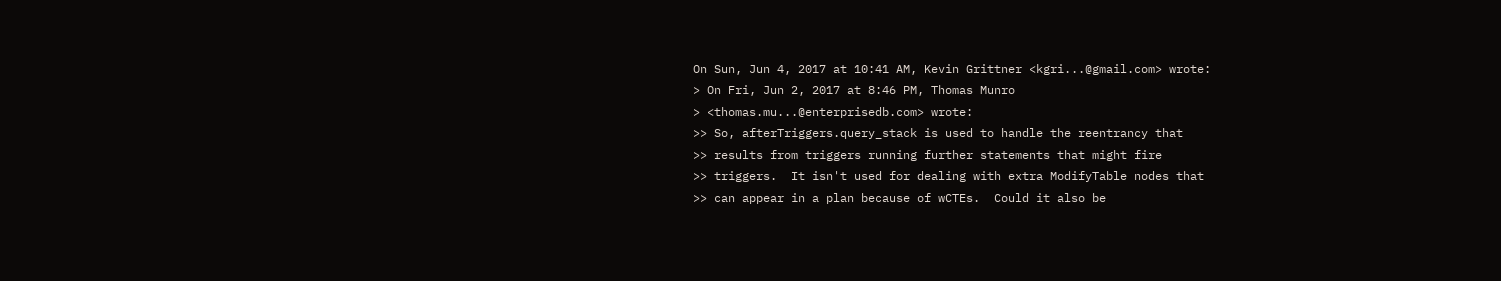On Sun, Jun 4, 2017 at 10:41 AM, Kevin Grittner <kgri...@gmail.com> wrote:
> On Fri, Jun 2, 2017 at 8:46 PM, Thomas Munro
> <thomas.mu...@enterprisedb.com> wrote:
>> So, afterTriggers.query_stack is used to handle the reentrancy that
>> results from triggers running further statements that might fire
>> triggers.  It isn't used for dealing with extra ModifyTable nodes that
>> can appear in a plan because of wCTEs.  Could it also be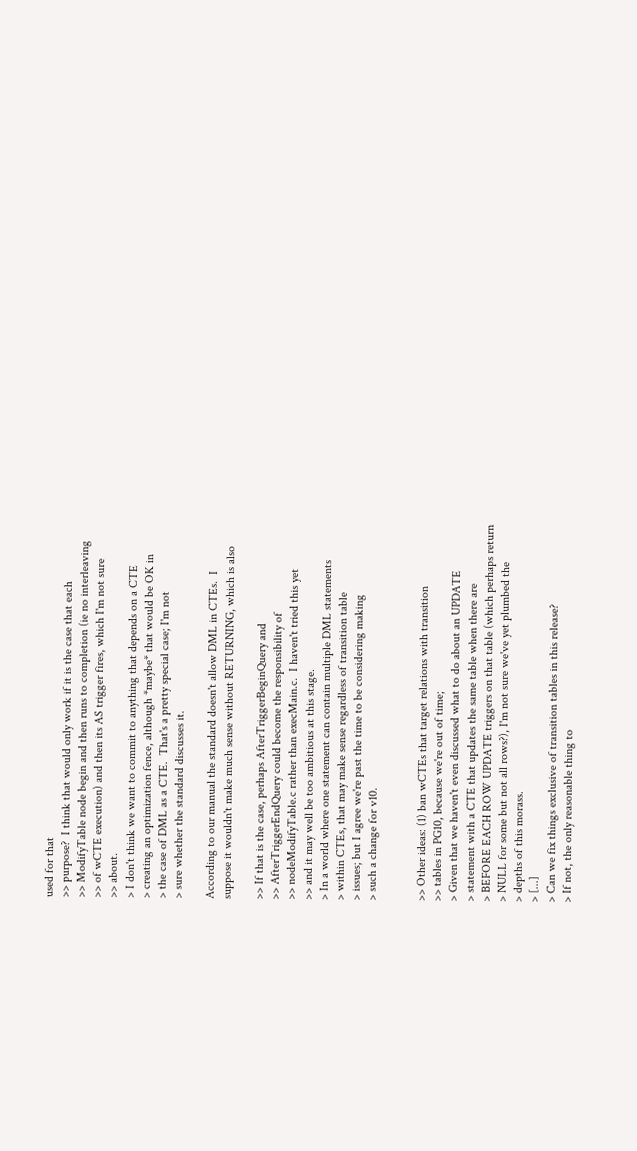used for that
>> purpose?  I think that would only work if it is the case that each
>> ModifyTable node begin and then runs to completion (ie no interleaving
>> of wCTE execution) and then its AS trigger fires, which I'm not sure
>> about.
> I don't think we want to commit to anything that depends on a CTE
> creating an optimization fence, although *maybe* that would be OK in
> the case of DML as a CTE.  That's a pretty special case; I'm not
> sure whether the standard discusses it.

According to our manual the standard doesn't allow DML in CTEs.  I
suppose it wouldn't make much sense without RETURNING, which is also

>> If that is the case, perhaps AfterTriggerBeginQuery and
>> AfterTriggerEndQuery could become the responsibility of
>> nodeModifyTable.c rather than execMain.c.  I haven't tried this yet
>> and it may well be too ambitious at this stage.
> In a world where one statement can contain multiple DML statements
> within CTEs, that may make sense regardless of transition table
> issues; but I agree we're past the time to be considering making
> such a change for v10.


>> Other ideas: (1) ban wCTEs that target relations with transition
>> tables in PG10, because we're out of time;
> Given that we haven't even discussed what to do about an UPDATE
> statement with a CTE that updates the same table when there are
> BEFORE EACH ROW UPDATE triggers on that table (which perhaps return
> NULL for some but not all rows?), I'm not sure we've yet plumbed the
> depths of this morass.
> [...]
> Can we fix things exclusive of transition tables in this release?
> If not, the only reasonable thing to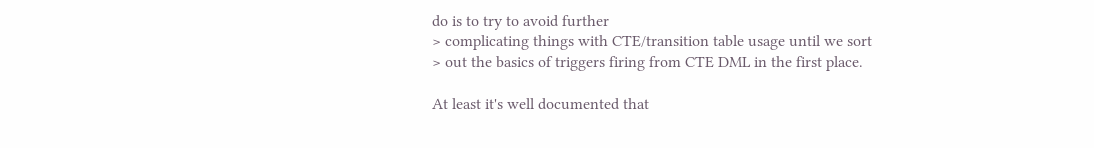do is to try to avoid further
> complicating things with CTE/transition table usage until we sort
> out the basics of triggers firing from CTE DML in the first place.

At least it's well documented that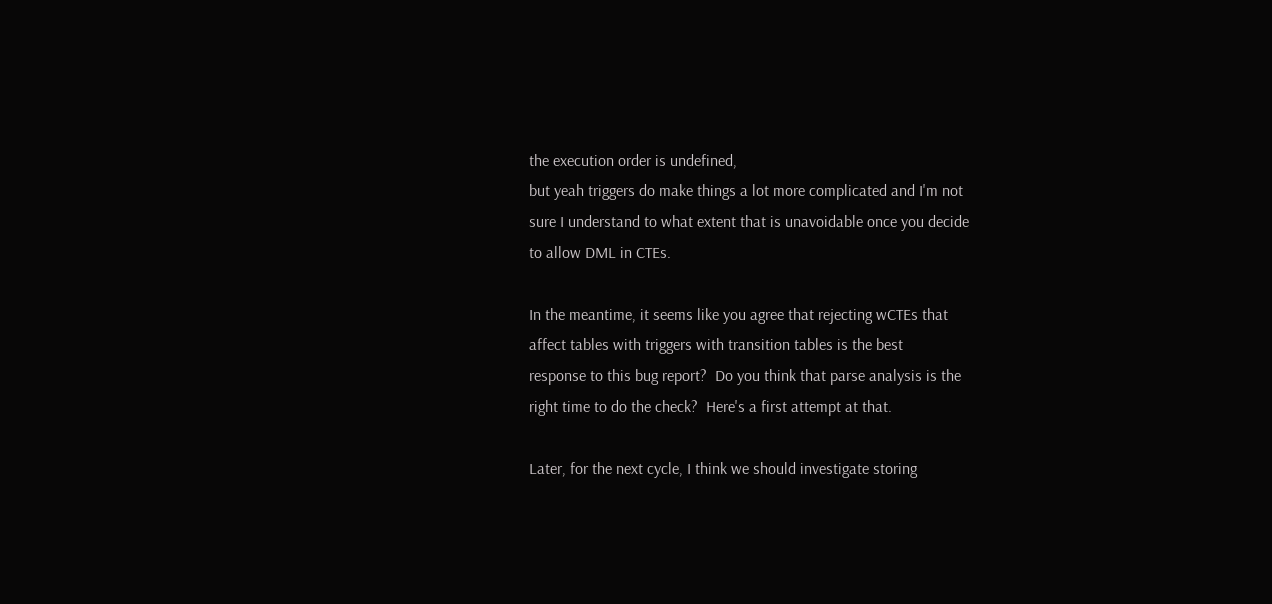the execution order is undefined,
but yeah triggers do make things a lot more complicated and I'm not
sure I understand to what extent that is unavoidable once you decide
to allow DML in CTEs.

In the meantime, it seems like you agree that rejecting wCTEs that
affect tables with triggers with transition tables is the best
response to this bug report?  Do you think that parse analysis is the
right time to do the check?  Here's a first attempt at that.

Later, for the next cycle, I think we should investigate storing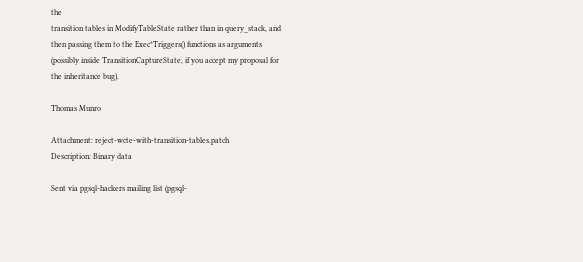the
transition tables in ModifyTableState rather than in query_stack, and
then passing them to the Exec*Triggers() functions as arguments
(possibly inside TransitionCaptureState, if you accept my proposal for
the inheritance bug).

Thomas Munro

Attachment: reject-wcte-with-transition-tables.patch
Description: Binary data

Sent via pgsql-hackers mailing list (pgsql-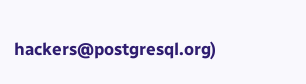hackers@postgresql.org)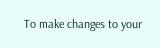To make changes to your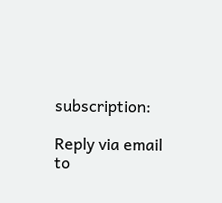subscription:

Reply via email to